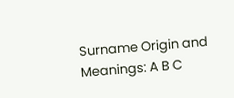Surname Origin and Meanings: A B C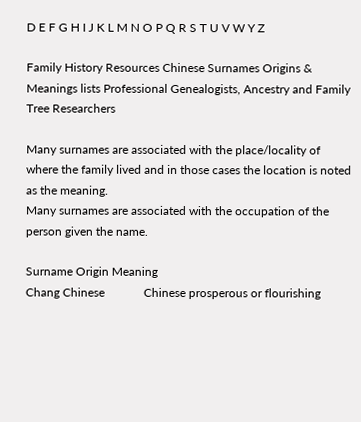D E F G H I J K L M N O P Q R S T U V W Y Z

Family History Resources Chinese Surnames Origins & Meanings lists Professional Genealogists, Ancestry and Family Tree Researchers

Many surnames are associated with the place/locality of where the family lived and in those cases the location is noted as the meaning.
Many surnames are associated with the occupation of the person given the name.

Surname Origin Meaning
Chang Chinese             Chinese prosperous or flourishing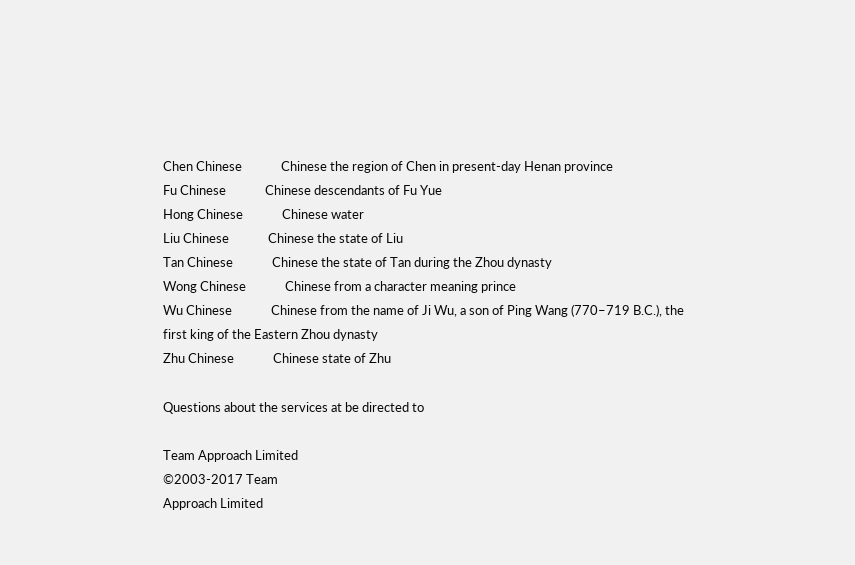Chen Chinese             Chinese the region of Chen in present-day Henan province
Fu Chinese             Chinese descendants of Fu Yue
Hong Chinese             Chinese water
Liu Chinese             Chinese the state of Liu
Tan Chinese             Chinese the state of Tan during the Zhou dynasty
Wong Chinese             Chinese from a character meaning prince
Wu Chinese             Chinese from the name of Ji Wu, a son of Ping Wang (770–719 B.C.), the first king of the Eastern Zhou dynasty
Zhu Chinese             Chinese state of Zhu

Questions about the services at be directed to

Team Approach Limited
©2003-2017 Team
Approach Limited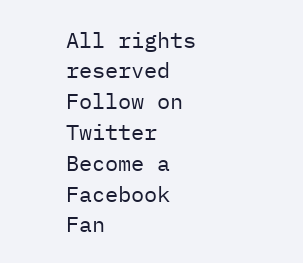All rights reserved
Follow on Twitter Become a Facebook Fan